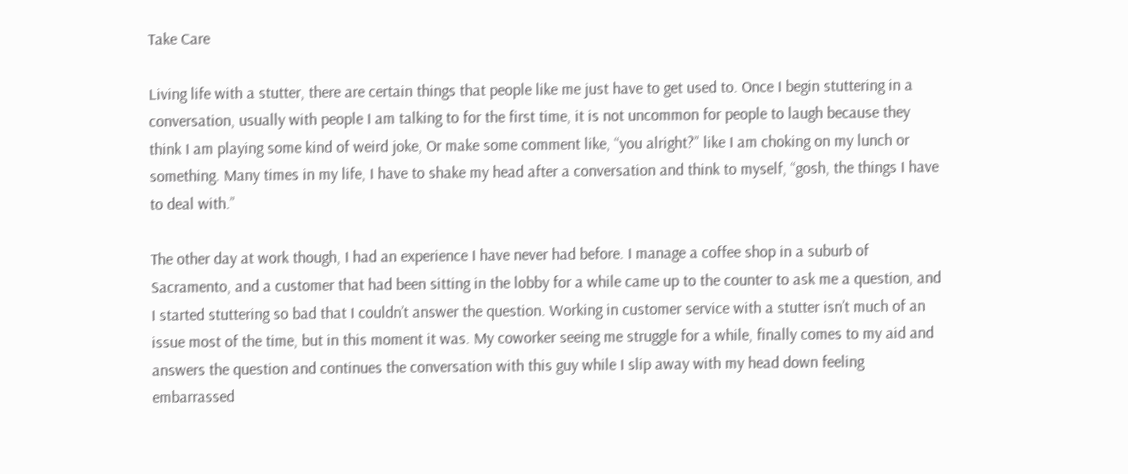Take Care

Living life with a stutter, there are certain things that people like me just have to get used to. Once I begin stuttering in a conversation, usually with people I am talking to for the first time, it is not uncommon for people to laugh because they think I am playing some kind of weird joke, Or make some comment like, “you alright?” like I am choking on my lunch or something. Many times in my life, I have to shake my head after a conversation and think to myself, “gosh, the things I have to deal with.”

The other day at work though, I had an experience I have never had before. I manage a coffee shop in a suburb of Sacramento, and a customer that had been sitting in the lobby for a while came up to the counter to ask me a question, and I started stuttering so bad that I couldn’t answer the question. Working in customer service with a stutter isn’t much of an issue most of the time, but in this moment it was. My coworker seeing me struggle for a while, finally comes to my aid and answers the question and continues the conversation with this guy while I slip away with my head down feeling embarrassed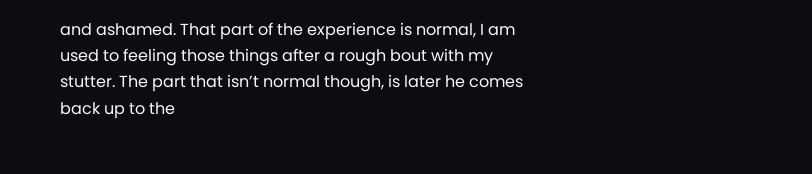and ashamed. That part of the experience is normal, I am used to feeling those things after a rough bout with my stutter. The part that isn’t normal though, is later he comes back up to the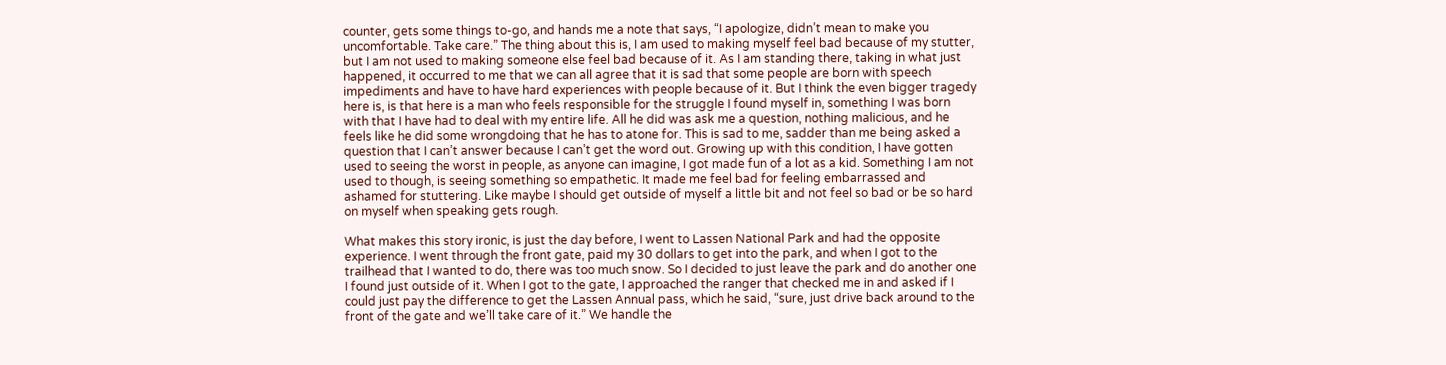counter, gets some things to-go, and hands me a note that says, “I apologize, didn’t mean to make you uncomfortable. Take care.” The thing about this is, I am used to making myself feel bad because of my stutter, but I am not used to making someone else feel bad because of it. As I am standing there, taking in what just happened, it occurred to me that we can all agree that it is sad that some people are born with speech impediments and have to have hard experiences with people because of it. But I think the even bigger tragedy here is, is that here is a man who feels responsible for the struggle I found myself in, something I was born with that I have had to deal with my entire life. All he did was ask me a question, nothing malicious, and he feels like he did some wrongdoing that he has to atone for. This is sad to me, sadder than me being asked a question that I can’t answer because I can’t get the word out. Growing up with this condition, I have gotten used to seeing the worst in people, as anyone can imagine, I got made fun of a lot as a kid. Something I am not used to though, is seeing something so empathetic. It made me feel bad for feeling embarrassed and ashamed for stuttering. Like maybe I should get outside of myself a little bit and not feel so bad or be so hard on myself when speaking gets rough.

What makes this story ironic, is just the day before, I went to Lassen National Park and had the opposite experience. I went through the front gate, paid my 30 dollars to get into the park, and when I got to the trailhead that I wanted to do, there was too much snow. So I decided to just leave the park and do another one I found just outside of it. When I got to the gate, I approached the ranger that checked me in and asked if I could just pay the difference to get the Lassen Annual pass, which he said, “sure, just drive back around to the front of the gate and we’ll take care of it.” We handle the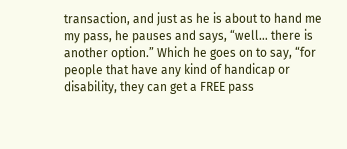transaction, and just as he is about to hand me my pass, he pauses and says, “well… there is another option.” Which he goes on to say, “for people that have any kind of handicap or disability, they can get a FREE pass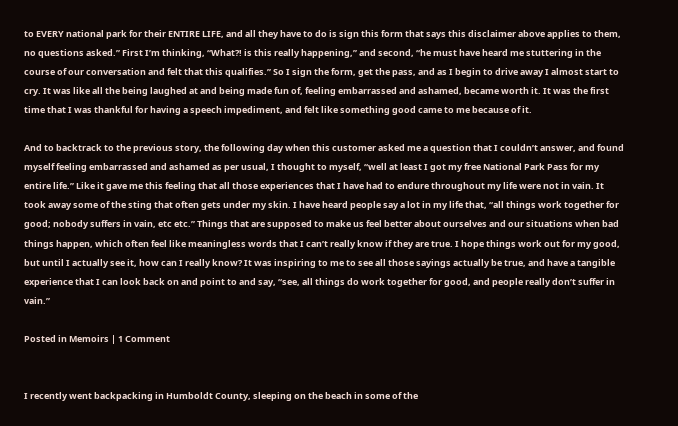to EVERY national park for their ENTIRE LIFE, and all they have to do is sign this form that says this disclaimer above applies to them, no questions asked.” First I’m thinking, “What?! is this really happening,” and second, “he must have heard me stuttering in the course of our conversation and felt that this qualifies.” So I sign the form, get the pass, and as I begin to drive away I almost start to cry. It was like all the being laughed at and being made fun of, feeling embarrassed and ashamed, became worth it. It was the first time that I was thankful for having a speech impediment, and felt like something good came to me because of it.

And to backtrack to the previous story, the following day when this customer asked me a question that I couldn’t answer, and found myself feeling embarrassed and ashamed as per usual, I thought to myself, “well at least I got my free National Park Pass for my entire life.” Like it gave me this feeling that all those experiences that I have had to endure throughout my life were not in vain. It took away some of the sting that often gets under my skin. I have heard people say a lot in my life that, “all things work together for good; nobody suffers in vain, etc etc.” Things that are supposed to make us feel better about ourselves and our situations when bad things happen, which often feel like meaningless words that I can’t really know if they are true. I hope things work out for my good, but until I actually see it, how can I really know? It was inspiring to me to see all those sayings actually be true, and have a tangible experience that I can look back on and point to and say, “see, all things do work together for good, and people really don’t suffer in vain.”

Posted in Memoirs | 1 Comment


I recently went backpacking in Humboldt County, sleeping on the beach in some of the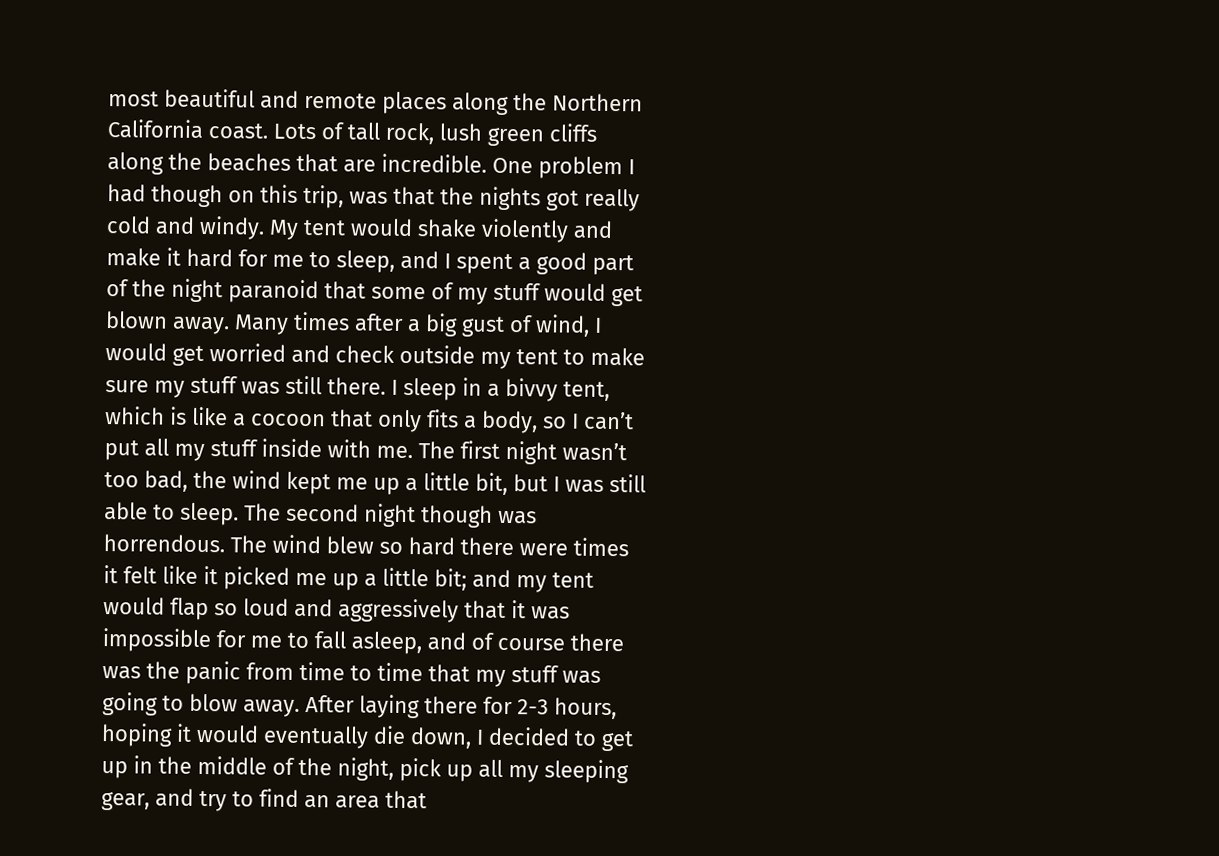most beautiful and remote places along the Northern California coast. Lots of tall rock, lush green cliffs along the beaches that are incredible. One problem I had though on this trip, was that the nights got really cold and windy. My tent would shake violently and make it hard for me to sleep, and I spent a good part of the night paranoid that some of my stuff would get blown away. Many times after a big gust of wind, I would get worried and check outside my tent to make sure my stuff was still there. I sleep in a bivvy tent, which is like a cocoon that only fits a body, so I can’t put all my stuff inside with me. The first night wasn’t too bad, the wind kept me up a little bit, but I was still able to sleep. The second night though was horrendous. The wind blew so hard there were times it felt like it picked me up a little bit; and my tent would flap so loud and aggressively that it was impossible for me to fall asleep, and of course there was the panic from time to time that my stuff was going to blow away. After laying there for 2-3 hours, hoping it would eventually die down, I decided to get up in the middle of the night, pick up all my sleeping gear, and try to find an area that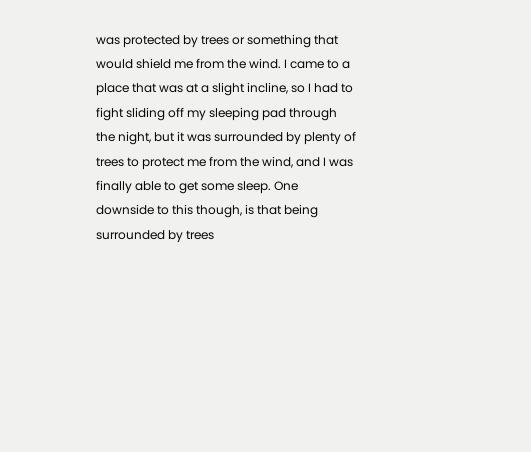was protected by trees or something that would shield me from the wind. I came to a place that was at a slight incline, so I had to fight sliding off my sleeping pad through the night, but it was surrounded by plenty of trees to protect me from the wind, and I was finally able to get some sleep. One downside to this though, is that being surrounded by trees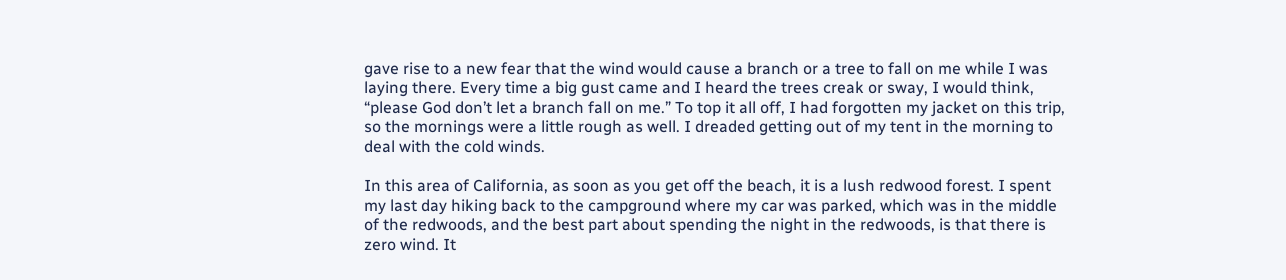gave rise to a new fear that the wind would cause a branch or a tree to fall on me while I was laying there. Every time a big gust came and I heard the trees creak or sway, I would think, “please God don’t let a branch fall on me.” To top it all off, I had forgotten my jacket on this trip, so the mornings were a little rough as well. I dreaded getting out of my tent in the morning to deal with the cold winds.

In this area of California, as soon as you get off the beach, it is a lush redwood forest. I spent my last day hiking back to the campground where my car was parked, which was in the middle of the redwoods, and the best part about spending the night in the redwoods, is that there is zero wind. It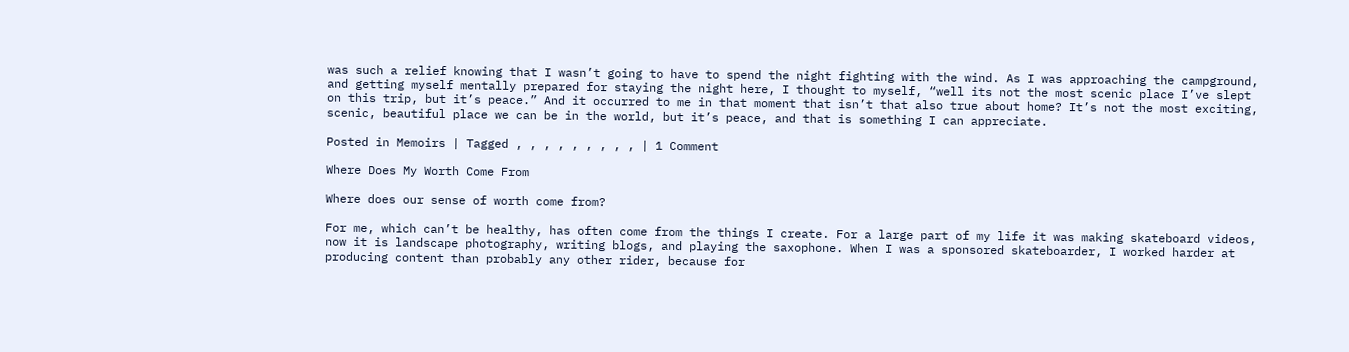was such a relief knowing that I wasn’t going to have to spend the night fighting with the wind. As I was approaching the campground, and getting myself mentally prepared for staying the night here, I thought to myself, “well its not the most scenic place I’ve slept on this trip, but it’s peace.” And it occurred to me in that moment that isn’t that also true about home? It’s not the most exciting, scenic, beautiful place we can be in the world, but it’s peace, and that is something I can appreciate.

Posted in Memoirs | Tagged , , , , , , , , , | 1 Comment

Where Does My Worth Come From

Where does our sense of worth come from?

For me, which can’t be healthy, has often come from the things I create. For a large part of my life it was making skateboard videos, now it is landscape photography, writing blogs, and playing the saxophone. When I was a sponsored skateboarder, I worked harder at producing content than probably any other rider, because for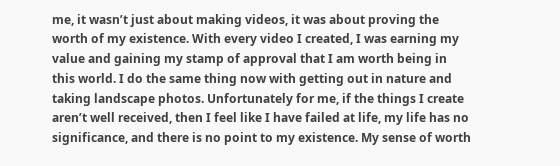me, it wasn’t just about making videos, it was about proving the worth of my existence. With every video I created, I was earning my value and gaining my stamp of approval that I am worth being in this world. I do the same thing now with getting out in nature and taking landscape photos. Unfortunately for me, if the things I create aren’t well received, then I feel like I have failed at life, my life has no significance, and there is no point to my existence. My sense of worth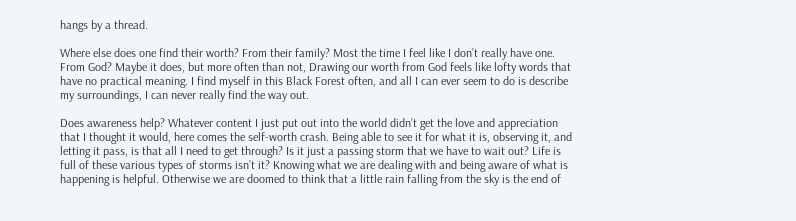hangs by a thread.

Where else does one find their worth? From their family? Most the time I feel like I don’t really have one. From God? Maybe it does, but more often than not, Drawing our worth from God feels like lofty words that have no practical meaning. I find myself in this Black Forest often, and all I can ever seem to do is describe my surroundings, I can never really find the way out.

Does awareness help? Whatever content I just put out into the world didn’t get the love and appreciation that I thought it would, here comes the self-worth crash. Being able to see it for what it is, observing it, and letting it pass, is that all I need to get through? Is it just a passing storm that we have to wait out? Life is full of these various types of storms isn’t it? Knowing what we are dealing with and being aware of what is happening is helpful. Otherwise we are doomed to think that a little rain falling from the sky is the end of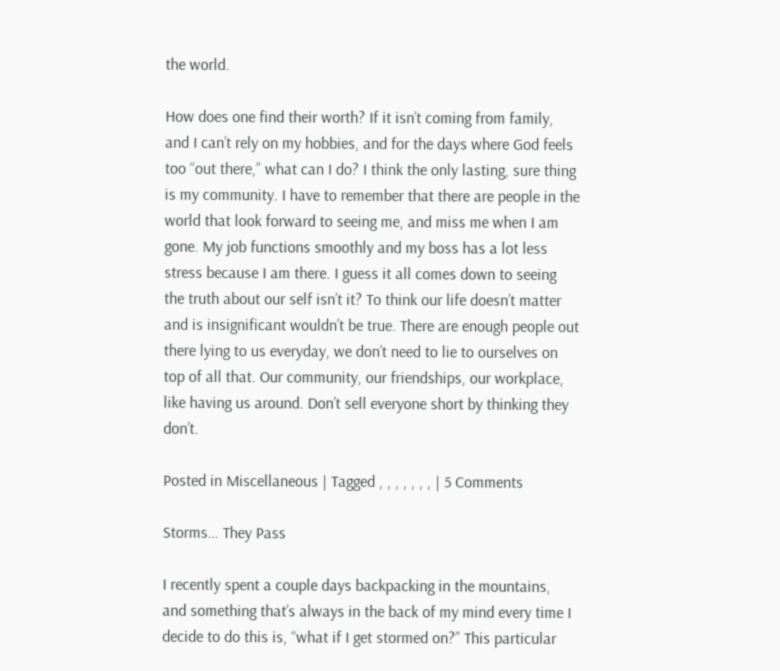the world.

How does one find their worth? If it isn’t coming from family, and I can’t rely on my hobbies, and for the days where God feels too “out there,” what can I do? I think the only lasting, sure thing is my community. I have to remember that there are people in the world that look forward to seeing me, and miss me when I am gone. My job functions smoothly and my boss has a lot less stress because I am there. I guess it all comes down to seeing the truth about our self isn’t it? To think our life doesn’t matter and is insignificant wouldn’t be true. There are enough people out there lying to us everyday, we don’t need to lie to ourselves on top of all that. Our community, our friendships, our workplace, like having us around. Don’t sell everyone short by thinking they don’t.

Posted in Miscellaneous | Tagged , , , , , , , | 5 Comments

Storms… They Pass

I recently spent a couple days backpacking in the mountains, and something that’s always in the back of my mind every time I decide to do this is, “what if I get stormed on?” This particular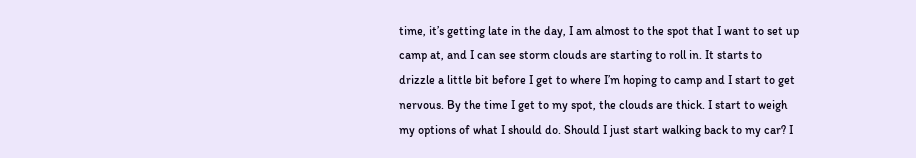time, it’s getting late in the day, I am almost to the spot that I want to set up camp at, and I can see storm clouds are starting to roll in. It starts to drizzle a little bit before I get to where I’m hoping to camp and I start to get nervous. By the time I get to my spot, the clouds are thick. I start to weigh my options of what I should do. Should I just start walking back to my car? I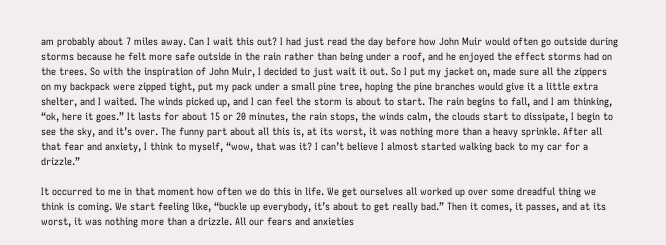am probably about 7 miles away. Can I wait this out? I had just read the day before how John Muir would often go outside during storms because he felt more safe outside in the rain rather than being under a roof, and he enjoyed the effect storms had on the trees. So with the inspiration of John Muir, I decided to just wait it out. So I put my jacket on, made sure all the zippers on my backpack were zipped tight, put my pack under a small pine tree, hoping the pine branches would give it a little extra shelter, and I waited. The winds picked up, and I can feel the storm is about to start. The rain begins to fall, and I am thinking, “ok, here it goes.” It lasts for about 15 or 20 minutes, the rain stops, the winds calm, the clouds start to dissipate, I begin to see the sky, and it’s over. The funny part about all this is, at its worst, it was nothing more than a heavy sprinkle. After all that fear and anxiety, I think to myself, “wow, that was it? I can’t believe I almost started walking back to my car for a drizzle.”

It occurred to me in that moment how often we do this in life. We get ourselves all worked up over some dreadful thing we think is coming. We start feeling like, “buckle up everybody, it’s about to get really bad.” Then it comes, it passes, and at its worst, it was nothing more than a drizzle. All our fears and anxieties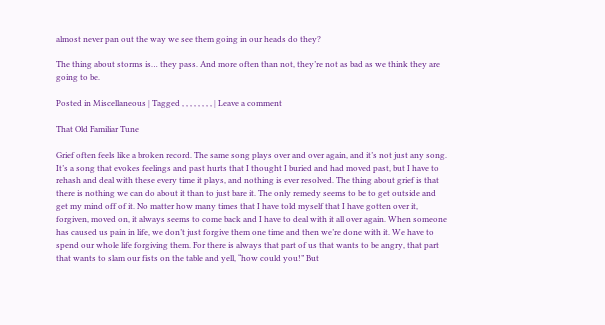almost never pan out the way we see them going in our heads do they?

The thing about storms is… they pass. And more often than not, they’re not as bad as we think they are going to be.

Posted in Miscellaneous | Tagged , , , , , , , , | Leave a comment

That Old Familiar Tune

Grief often feels like a broken record. The same song plays over and over again, and it’s not just any song. It’s a song that evokes feelings and past hurts that I thought I buried and had moved past, but I have to rehash and deal with these every time it plays, and nothing is ever resolved. The thing about grief is that there is nothing we can do about it than to just bare it. The only remedy seems to be to get outside and get my mind off of it. No matter how many times that I have told myself that I have gotten over it, forgiven, moved on, it always seems to come back and I have to deal with it all over again. When someone has caused us pain in life, we don’t just forgive them one time and then we’re done with it. We have to spend our whole life forgiving them. For there is always that part of us that wants to be angry, that part that wants to slam our fists on the table and yell, “how could you!” But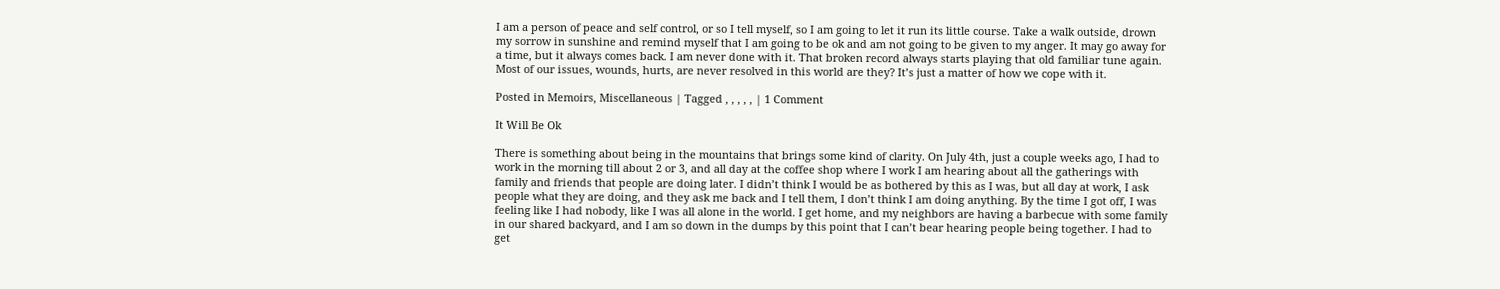I am a person of peace and self control, or so I tell myself, so I am going to let it run its little course. Take a walk outside, drown my sorrow in sunshine and remind myself that I am going to be ok and am not going to be given to my anger. It may go away for a time, but it always comes back. I am never done with it. That broken record always starts playing that old familiar tune again. Most of our issues, wounds, hurts, are never resolved in this world are they? It’s just a matter of how we cope with it.

Posted in Memoirs, Miscellaneous | Tagged , , , , , | 1 Comment

It Will Be Ok

There is something about being in the mountains that brings some kind of clarity. On July 4th, just a couple weeks ago, I had to work in the morning till about 2 or 3, and all day at the coffee shop where I work I am hearing about all the gatherings with family and friends that people are doing later. I didn’t think I would be as bothered by this as I was, but all day at work, I ask people what they are doing, and they ask me back and I tell them, I don’t think I am doing anything. By the time I got off, I was feeling like I had nobody, like I was all alone in the world. I get home, and my neighbors are having a barbecue with some family in our shared backyard, and I am so down in the dumps by this point that I can’t bear hearing people being together. I had to get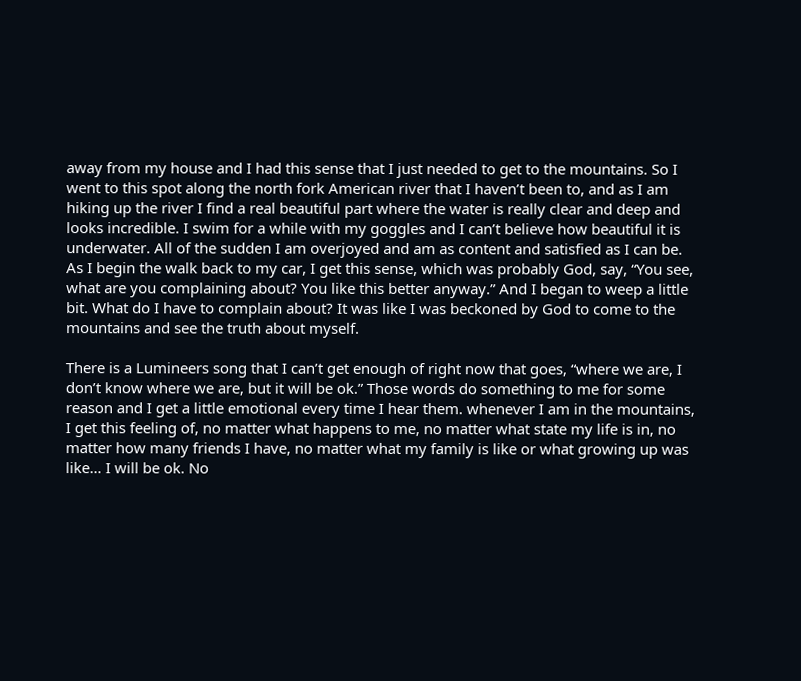away from my house and I had this sense that I just needed to get to the mountains. So I went to this spot along the north fork American river that I haven’t been to, and as I am hiking up the river I find a real beautiful part where the water is really clear and deep and looks incredible. I swim for a while with my goggles and I can’t believe how beautiful it is underwater. All of the sudden I am overjoyed and am as content and satisfied as I can be. As I begin the walk back to my car, I get this sense, which was probably God, say, “You see, what are you complaining about? You like this better anyway.” And I began to weep a little bit. What do I have to complain about? It was like I was beckoned by God to come to the mountains and see the truth about myself.

There is a Lumineers song that I can’t get enough of right now that goes, “where we are, I don’t know where we are, but it will be ok.” Those words do something to me for some reason and I get a little emotional every time I hear them. whenever I am in the mountains, I get this feeling of, no matter what happens to me, no matter what state my life is in, no matter how many friends I have, no matter what my family is like or what growing up was like… I will be ok. No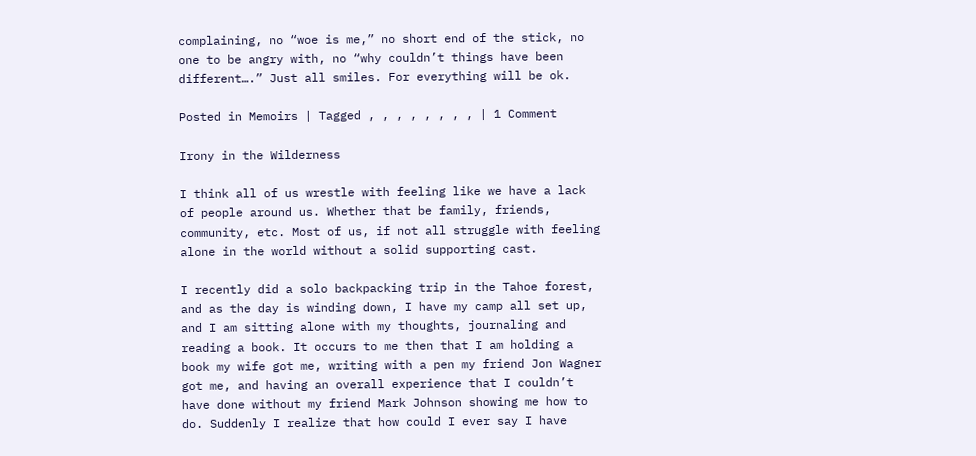complaining, no “woe is me,” no short end of the stick, no one to be angry with, no “why couldn’t things have been different….” Just all smiles. For everything will be ok.

Posted in Memoirs | Tagged , , , , , , , , | 1 Comment

Irony in the Wilderness

I think all of us wrestle with feeling like we have a lack of people around us. Whether that be family, friends, community, etc. Most of us, if not all struggle with feeling alone in the world without a solid supporting cast.

I recently did a solo backpacking trip in the Tahoe forest, and as the day is winding down, I have my camp all set up, and I am sitting alone with my thoughts, journaling and reading a book. It occurs to me then that I am holding a book my wife got me, writing with a pen my friend Jon Wagner got me, and having an overall experience that I couldn’t have done without my friend Mark Johnson showing me how to do. Suddenly I realize that how could I ever say I have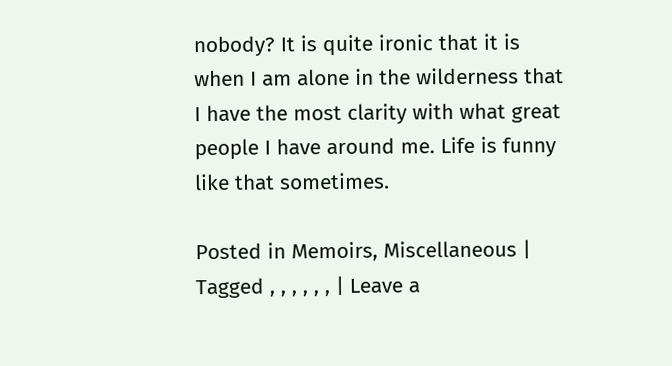nobody? It is quite ironic that it is when I am alone in the wilderness that I have the most clarity with what great people I have around me. Life is funny like that sometimes.

Posted in Memoirs, Miscellaneous | Tagged , , , , , , | Leave a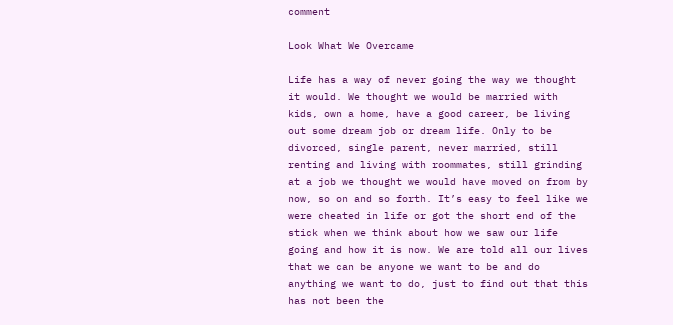comment

Look What We Overcame

Life has a way of never going the way we thought it would. We thought we would be married with kids, own a home, have a good career, be living out some dream job or dream life. Only to be divorced, single parent, never married, still renting and living with roommates, still grinding at a job we thought we would have moved on from by now, so on and so forth. It’s easy to feel like we were cheated in life or got the short end of the stick when we think about how we saw our life going and how it is now. We are told all our lives that we can be anyone we want to be and do anything we want to do, just to find out that this has not been the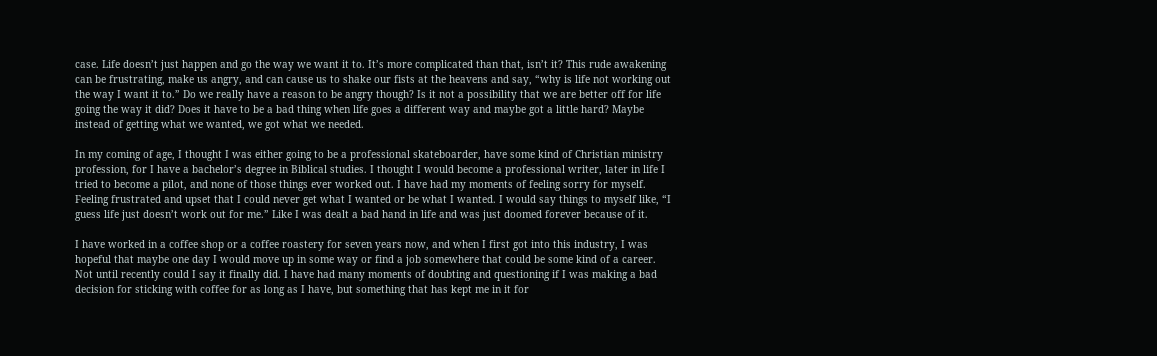case. Life doesn’t just happen and go the way we want it to. It’s more complicated than that, isn’t it? This rude awakening can be frustrating, make us angry, and can cause us to shake our fists at the heavens and say, “why is life not working out the way I want it to.” Do we really have a reason to be angry though? Is it not a possibility that we are better off for life going the way it did? Does it have to be a bad thing when life goes a different way and maybe got a little hard? Maybe instead of getting what we wanted, we got what we needed.

In my coming of age, I thought I was either going to be a professional skateboarder, have some kind of Christian ministry profession, for I have a bachelor’s degree in Biblical studies. I thought I would become a professional writer, later in life I tried to become a pilot, and none of those things ever worked out. I have had my moments of feeling sorry for myself. Feeling frustrated and upset that I could never get what I wanted or be what I wanted. I would say things to myself like, “I guess life just doesn’t work out for me.” Like I was dealt a bad hand in life and was just doomed forever because of it.

I have worked in a coffee shop or a coffee roastery for seven years now, and when I first got into this industry, I was hopeful that maybe one day I would move up in some way or find a job somewhere that could be some kind of a career. Not until recently could I say it finally did. I have had many moments of doubting and questioning if I was making a bad decision for sticking with coffee for as long as I have, but something that has kept me in it for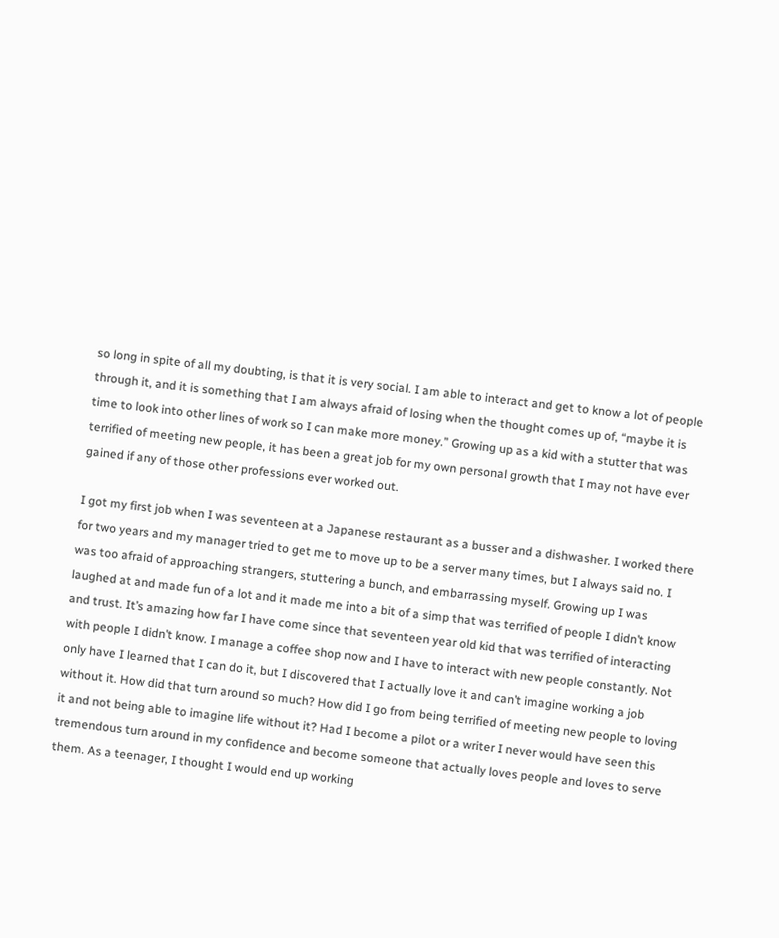so long in spite of all my doubting, is that it is very social. I am able to interact and get to know a lot of people through it, and it is something that I am always afraid of losing when the thought comes up of, “maybe it is time to look into other lines of work so I can make more money.” Growing up as a kid with a stutter that was terrified of meeting new people, it has been a great job for my own personal growth that I may not have ever gained if any of those other professions ever worked out.

I got my first job when I was seventeen at a Japanese restaurant as a busser and a dishwasher. I worked there for two years and my manager tried to get me to move up to be a server many times, but I always said no. I was too afraid of approaching strangers, stuttering a bunch, and embarrassing myself. Growing up I was laughed at and made fun of a lot and it made me into a bit of a simp that was terrified of people I didn’t know and trust. It’s amazing how far I have come since that seventeen year old kid that was terrified of interacting with people I didn’t know. I manage a coffee shop now and I have to interact with new people constantly. Not only have I learned that I can do it, but I discovered that I actually love it and can’t imagine working a job without it. How did that turn around so much? How did I go from being terrified of meeting new people to loving it and not being able to imagine life without it? Had I become a pilot or a writer I never would have seen this tremendous turn around in my confidence and become someone that actually loves people and loves to serve them. As a teenager, I thought I would end up working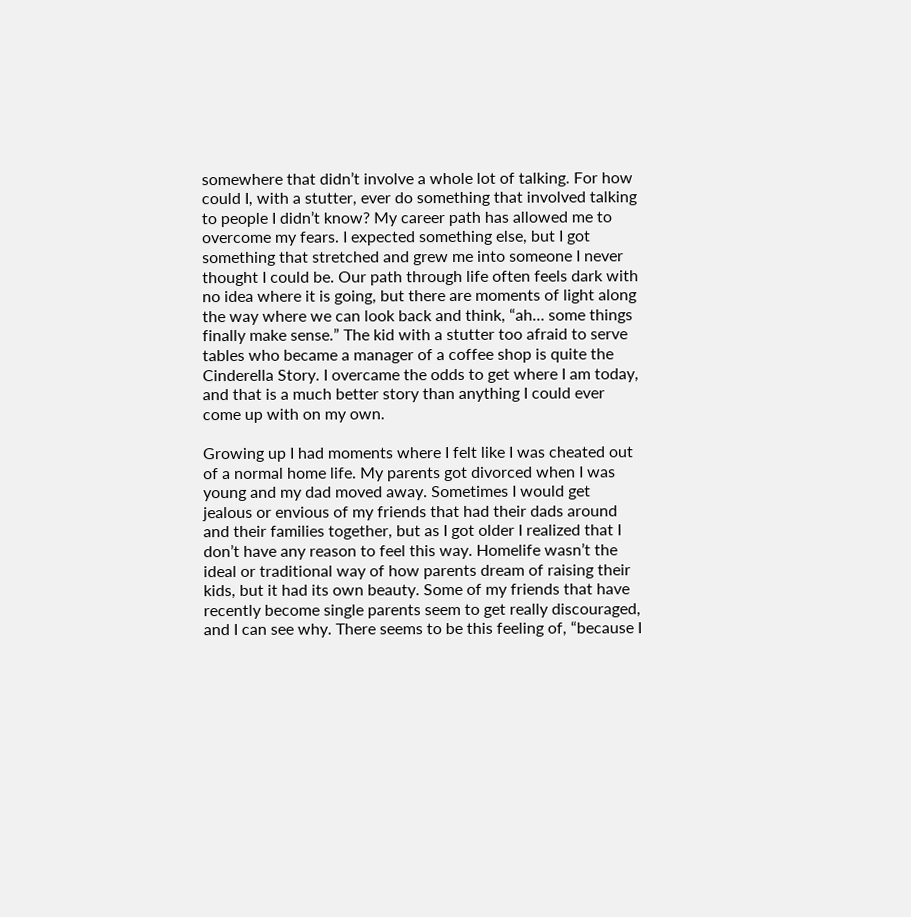somewhere that didn’t involve a whole lot of talking. For how could I, with a stutter, ever do something that involved talking to people I didn’t know? My career path has allowed me to overcome my fears. I expected something else, but I got something that stretched and grew me into someone I never thought I could be. Our path through life often feels dark with no idea where it is going, but there are moments of light along the way where we can look back and think, “ah… some things finally make sense.” The kid with a stutter too afraid to serve tables who became a manager of a coffee shop is quite the Cinderella Story. I overcame the odds to get where I am today, and that is a much better story than anything I could ever come up with on my own.

Growing up I had moments where I felt like I was cheated out of a normal home life. My parents got divorced when I was young and my dad moved away. Sometimes I would get jealous or envious of my friends that had their dads around and their families together, but as I got older I realized that I don’t have any reason to feel this way. Homelife wasn’t the ideal or traditional way of how parents dream of raising their kids, but it had its own beauty. Some of my friends that have recently become single parents seem to get really discouraged, and I can see why. There seems to be this feeling of, “because I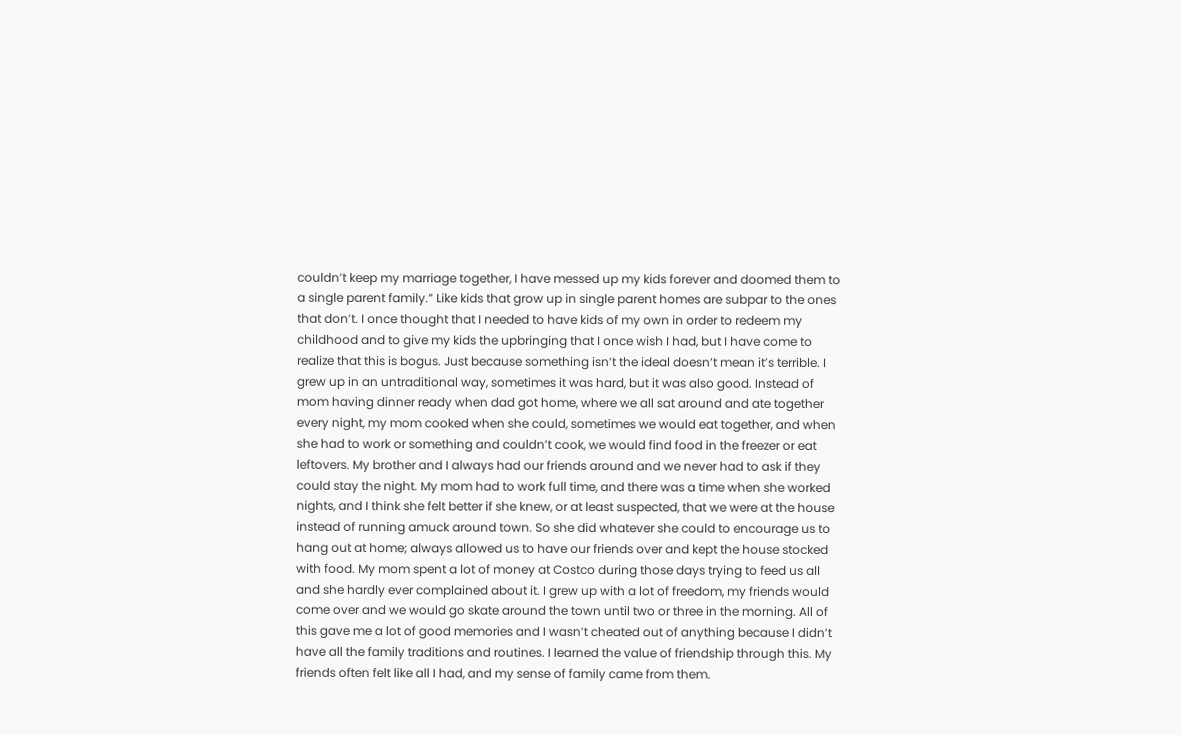couldn’t keep my marriage together, I have messed up my kids forever and doomed them to a single parent family.” Like kids that grow up in single parent homes are subpar to the ones that don’t. I once thought that I needed to have kids of my own in order to redeem my childhood and to give my kids the upbringing that I once wish I had, but I have come to realize that this is bogus. Just because something isn’t the ideal doesn’t mean it’s terrible. I grew up in an untraditional way, sometimes it was hard, but it was also good. Instead of mom having dinner ready when dad got home, where we all sat around and ate together every night, my mom cooked when she could, sometimes we would eat together, and when she had to work or something and couldn’t cook, we would find food in the freezer or eat leftovers. My brother and I always had our friends around and we never had to ask if they could stay the night. My mom had to work full time, and there was a time when she worked nights, and I think she felt better if she knew, or at least suspected, that we were at the house instead of running amuck around town. So she did whatever she could to encourage us to hang out at home; always allowed us to have our friends over and kept the house stocked with food. My mom spent a lot of money at Costco during those days trying to feed us all and she hardly ever complained about it. I grew up with a lot of freedom, my friends would come over and we would go skate around the town until two or three in the morning. All of this gave me a lot of good memories and I wasn’t cheated out of anything because I didn’t have all the family traditions and routines. I learned the value of friendship through this. My friends often felt like all I had, and my sense of family came from them.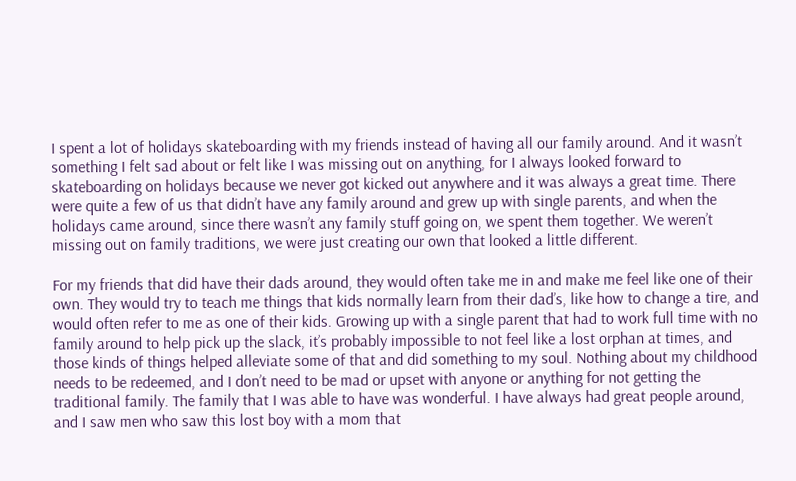I spent a lot of holidays skateboarding with my friends instead of having all our family around. And it wasn’t something I felt sad about or felt like I was missing out on anything, for I always looked forward to skateboarding on holidays because we never got kicked out anywhere and it was always a great time. There were quite a few of us that didn’t have any family around and grew up with single parents, and when the holidays came around, since there wasn’t any family stuff going on, we spent them together. We weren’t missing out on family traditions, we were just creating our own that looked a little different.

For my friends that did have their dads around, they would often take me in and make me feel like one of their own. They would try to teach me things that kids normally learn from their dad’s, like how to change a tire, and would often refer to me as one of their kids. Growing up with a single parent that had to work full time with no family around to help pick up the slack, it’s probably impossible to not feel like a lost orphan at times, and those kinds of things helped alleviate some of that and did something to my soul. Nothing about my childhood needs to be redeemed, and I don’t need to be mad or upset with anyone or anything for not getting the traditional family. The family that I was able to have was wonderful. I have always had great people around, and I saw men who saw this lost boy with a mom that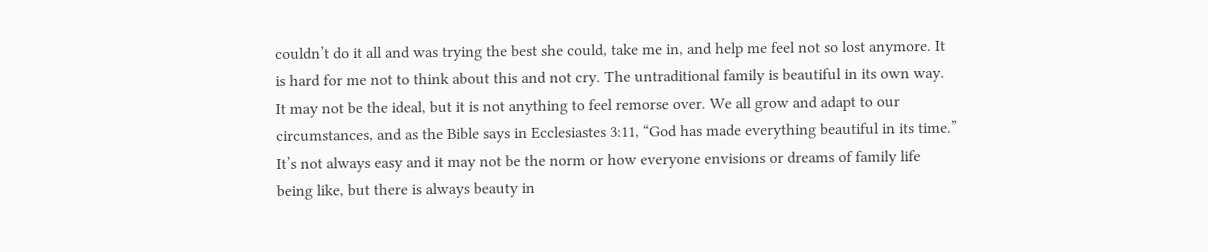couldn’t do it all and was trying the best she could, take me in, and help me feel not so lost anymore. It is hard for me not to think about this and not cry. The untraditional family is beautiful in its own way. It may not be the ideal, but it is not anything to feel remorse over. We all grow and adapt to our circumstances, and as the Bible says in Ecclesiastes 3:11, “God has made everything beautiful in its time.” It’s not always easy and it may not be the norm or how everyone envisions or dreams of family life being like, but there is always beauty in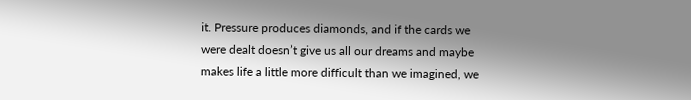it. Pressure produces diamonds, and if the cards we were dealt doesn’t give us all our dreams and maybe makes life a little more difficult than we imagined, we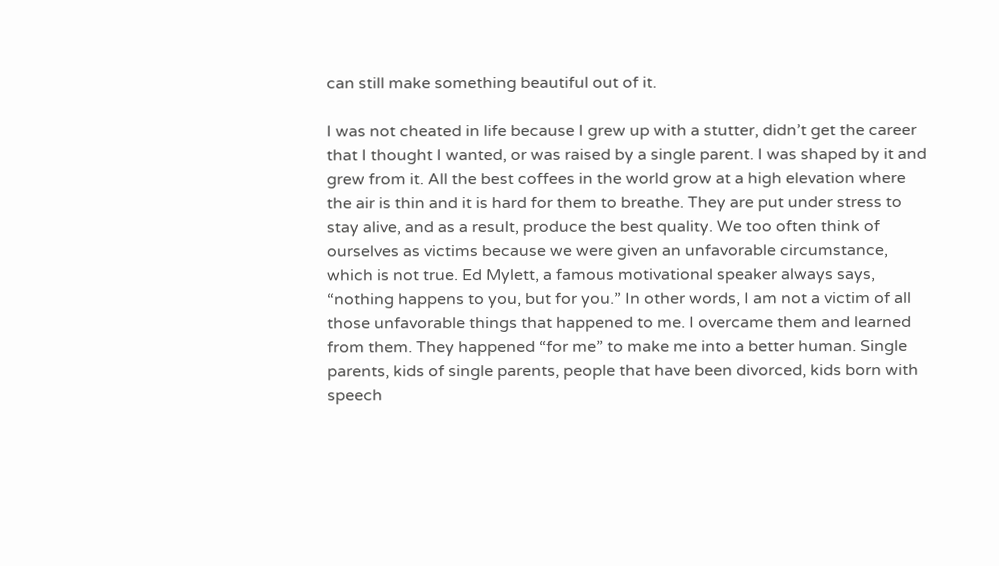can still make something beautiful out of it.

I was not cheated in life because I grew up with a stutter, didn’t get the career that I thought I wanted, or was raised by a single parent. I was shaped by it and grew from it. All the best coffees in the world grow at a high elevation where the air is thin and it is hard for them to breathe. They are put under stress to stay alive, and as a result, produce the best quality. We too often think of ourselves as victims because we were given an unfavorable circumstance, which is not true. Ed Mylett, a famous motivational speaker always says, “nothing happens to you, but for you.” In other words, I am not a victim of all those unfavorable things that happened to me. I overcame them and learned from them. They happened “for me” to make me into a better human. Single parents, kids of single parents, people that have been divorced, kids born with speech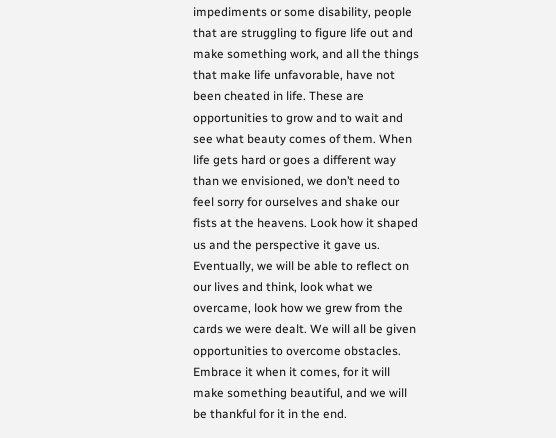impediments or some disability, people that are struggling to figure life out and make something work, and all the things that make life unfavorable, have not been cheated in life. These are opportunities to grow and to wait and see what beauty comes of them. When life gets hard or goes a different way than we envisioned, we don’t need to feel sorry for ourselves and shake our fists at the heavens. Look how it shaped us and the perspective it gave us. Eventually, we will be able to reflect on our lives and think, look what we overcame, look how we grew from the cards we were dealt. We will all be given opportunities to overcome obstacles. Embrace it when it comes, for it will make something beautiful, and we will be thankful for it in the end.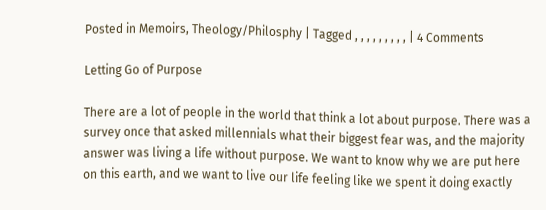Posted in Memoirs, Theology/Philosphy | Tagged , , , , , , , , , | 4 Comments

Letting Go of Purpose

There are a lot of people in the world that think a lot about purpose. There was a survey once that asked millennials what their biggest fear was, and the majority answer was living a life without purpose. We want to know why we are put here on this earth, and we want to live our life feeling like we spent it doing exactly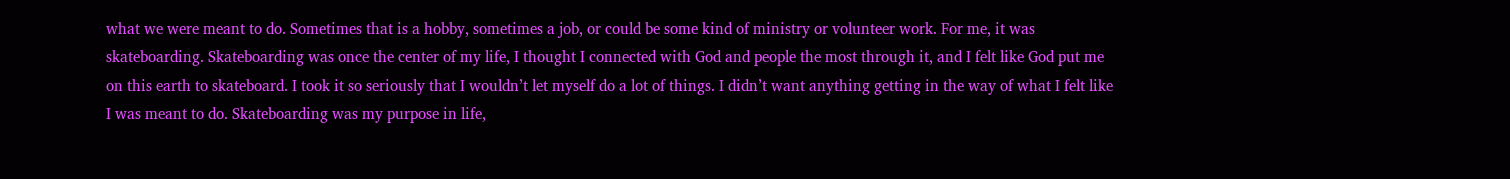what we were meant to do. Sometimes that is a hobby, sometimes a job, or could be some kind of ministry or volunteer work. For me, it was skateboarding. Skateboarding was once the center of my life, I thought I connected with God and people the most through it, and I felt like God put me on this earth to skateboard. I took it so seriously that I wouldn’t let myself do a lot of things. I didn’t want anything getting in the way of what I felt like I was meant to do. Skateboarding was my purpose in life,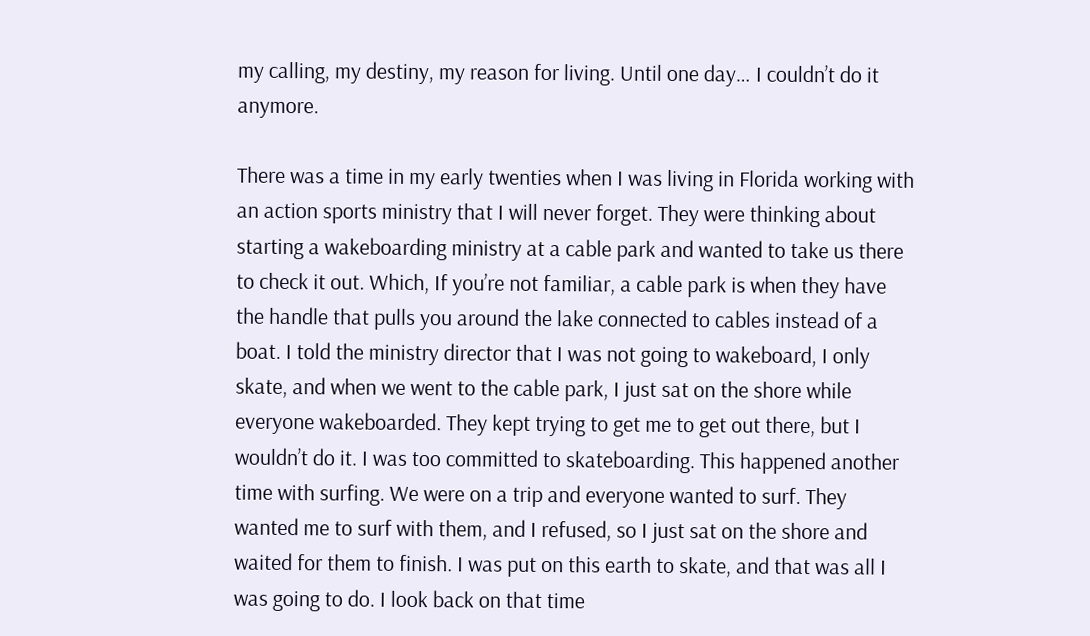my calling, my destiny, my reason for living. Until one day… I couldn’t do it anymore.

There was a time in my early twenties when I was living in Florida working with an action sports ministry that I will never forget. They were thinking about starting a wakeboarding ministry at a cable park and wanted to take us there to check it out. Which, If you’re not familiar, a cable park is when they have the handle that pulls you around the lake connected to cables instead of a boat. I told the ministry director that I was not going to wakeboard, I only skate, and when we went to the cable park, I just sat on the shore while everyone wakeboarded. They kept trying to get me to get out there, but I wouldn’t do it. I was too committed to skateboarding. This happened another time with surfing. We were on a trip and everyone wanted to surf. They wanted me to surf with them, and I refused, so I just sat on the shore and waited for them to finish. I was put on this earth to skate, and that was all I was going to do. I look back on that time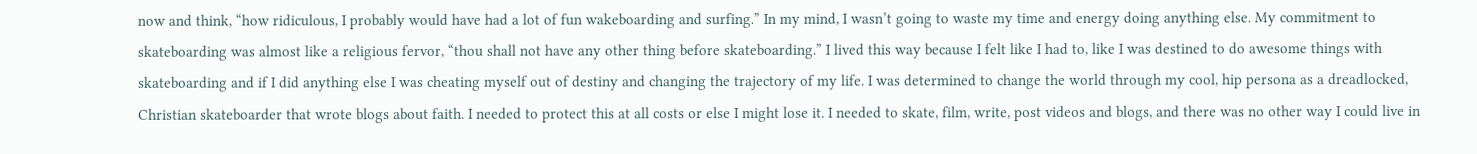now and think, “how ridiculous, I probably would have had a lot of fun wakeboarding and surfing.” In my mind, I wasn’t going to waste my time and energy doing anything else. My commitment to skateboarding was almost like a religious fervor, “thou shall not have any other thing before skateboarding.” I lived this way because I felt like I had to, like I was destined to do awesome things with skateboarding and if I did anything else I was cheating myself out of destiny and changing the trajectory of my life. I was determined to change the world through my cool, hip persona as a dreadlocked, Christian skateboarder that wrote blogs about faith. I needed to protect this at all costs or else I might lose it. I needed to skate, film, write, post videos and blogs, and there was no other way I could live in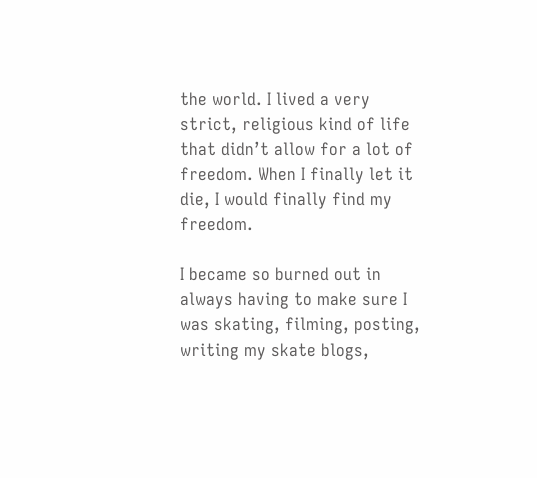the world. I lived a very strict, religious kind of life that didn’t allow for a lot of freedom. When I finally let it die, I would finally find my freedom.

I became so burned out in always having to make sure I was skating, filming, posting, writing my skate blogs,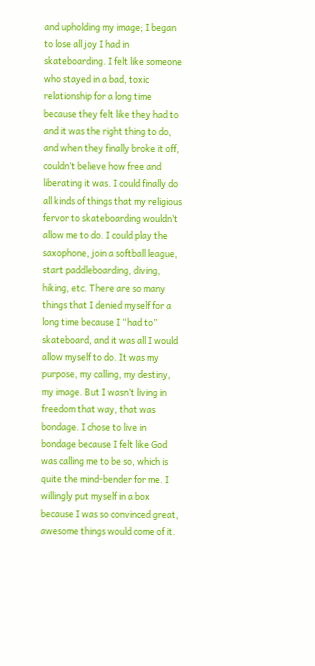and upholding my image; I began to lose all joy I had in skateboarding. I felt like someone who stayed in a bad, toxic relationship for a long time because they felt like they had to and it was the right thing to do, and when they finally broke it off, couldn’t believe how free and liberating it was. I could finally do all kinds of things that my religious fervor to skateboarding wouldn’t allow me to do. I could play the saxophone, join a softball league, start paddleboarding, diving, hiking, etc. There are so many things that I denied myself for a long time because I “had to” skateboard, and it was all I would allow myself to do. It was my purpose, my calling, my destiny, my image. But I wasn’t living in freedom that way, that was bondage. I chose to live in bondage because I felt like God was calling me to be so, which is quite the mind-bender for me. I willingly put myself in a box because I was so convinced great, awesome things would come of it.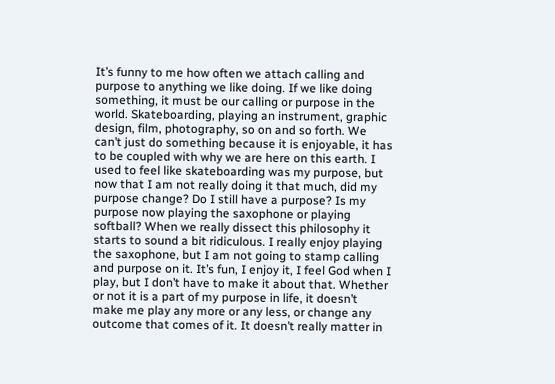It’s funny to me how often we attach calling and purpose to anything we like doing. If we like doing something, it must be our calling or purpose in the world. Skateboarding, playing an instrument, graphic design, film, photography, so on and so forth. We can’t just do something because it is enjoyable, it has to be coupled with why we are here on this earth. I used to feel like skateboarding was my purpose, but now that I am not really doing it that much, did my purpose change? Do I still have a purpose? Is my purpose now playing the saxophone or playing softball? When we really dissect this philosophy it starts to sound a bit ridiculous. I really enjoy playing the saxophone, but I am not going to stamp calling and purpose on it. It’s fun, I enjoy it, I feel God when I play, but I don’t have to make it about that. Whether or not it is a part of my purpose in life, it doesn’t make me play any more or any less, or change any outcome that comes of it. It doesn’t really matter in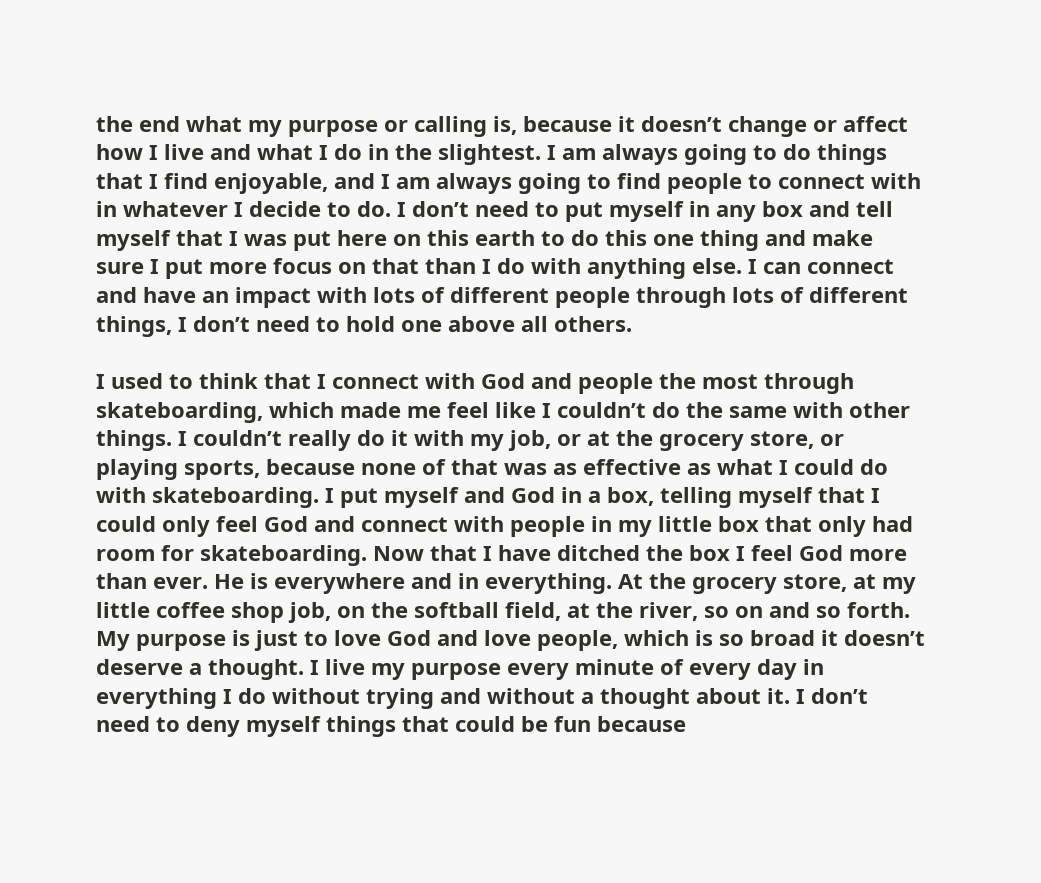the end what my purpose or calling is, because it doesn’t change or affect how I live and what I do in the slightest. I am always going to do things that I find enjoyable, and I am always going to find people to connect with in whatever I decide to do. I don’t need to put myself in any box and tell myself that I was put here on this earth to do this one thing and make sure I put more focus on that than I do with anything else. I can connect and have an impact with lots of different people through lots of different things, I don’t need to hold one above all others.

I used to think that I connect with God and people the most through skateboarding, which made me feel like I couldn’t do the same with other things. I couldn’t really do it with my job, or at the grocery store, or playing sports, because none of that was as effective as what I could do with skateboarding. I put myself and God in a box, telling myself that I could only feel God and connect with people in my little box that only had room for skateboarding. Now that I have ditched the box I feel God more than ever. He is everywhere and in everything. At the grocery store, at my little coffee shop job, on the softball field, at the river, so on and so forth. My purpose is just to love God and love people, which is so broad it doesn’t deserve a thought. I live my purpose every minute of every day in everything I do without trying and without a thought about it. I don’t need to deny myself things that could be fun because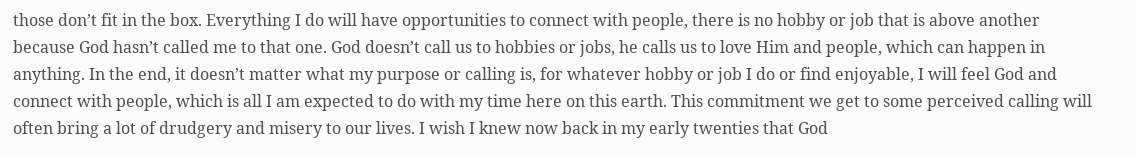those don’t fit in the box. Everything I do will have opportunities to connect with people, there is no hobby or job that is above another because God hasn’t called me to that one. God doesn’t call us to hobbies or jobs, he calls us to love Him and people, which can happen in anything. In the end, it doesn’t matter what my purpose or calling is, for whatever hobby or job I do or find enjoyable, I will feel God and connect with people, which is all I am expected to do with my time here on this earth. This commitment we get to some perceived calling will often bring a lot of drudgery and misery to our lives. I wish I knew now back in my early twenties that God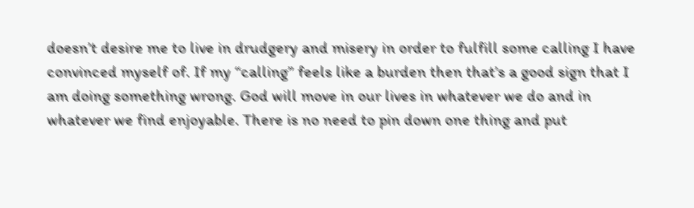doesn’t desire me to live in drudgery and misery in order to fulfill some calling I have convinced myself of. If my “calling” feels like a burden then that’s a good sign that I am doing something wrong. God will move in our lives in whatever we do and in whatever we find enjoyable. There is no need to pin down one thing and put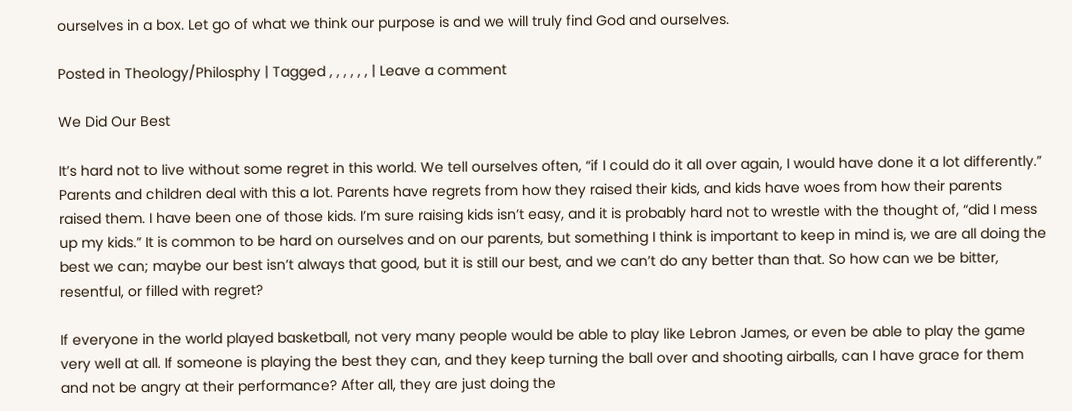ourselves in a box. Let go of what we think our purpose is and we will truly find God and ourselves.

Posted in Theology/Philosphy | Tagged , , , , , , | Leave a comment

We Did Our Best

It’s hard not to live without some regret in this world. We tell ourselves often, “if I could do it all over again, I would have done it a lot differently.” Parents and children deal with this a lot. Parents have regrets from how they raised their kids, and kids have woes from how their parents raised them. I have been one of those kids. I’m sure raising kids isn’t easy, and it is probably hard not to wrestle with the thought of, “did I mess up my kids.” It is common to be hard on ourselves and on our parents, but something I think is important to keep in mind is, we are all doing the best we can; maybe our best isn’t always that good, but it is still our best, and we can’t do any better than that. So how can we be bitter, resentful, or filled with regret?

If everyone in the world played basketball, not very many people would be able to play like Lebron James, or even be able to play the game very well at all. If someone is playing the best they can, and they keep turning the ball over and shooting airballs, can I have grace for them and not be angry at their performance? After all, they are just doing the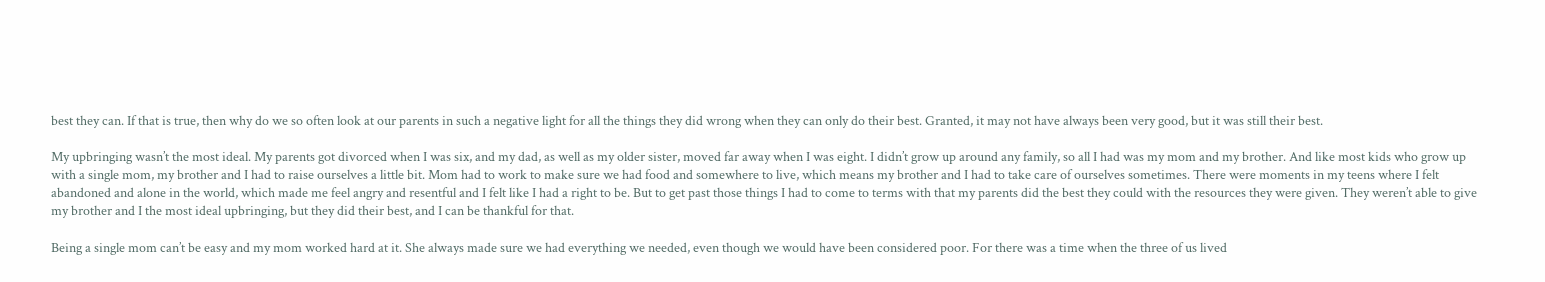best they can. If that is true, then why do we so often look at our parents in such a negative light for all the things they did wrong when they can only do their best. Granted, it may not have always been very good, but it was still their best.

My upbringing wasn’t the most ideal. My parents got divorced when I was six, and my dad, as well as my older sister, moved far away when I was eight. I didn’t grow up around any family, so all I had was my mom and my brother. And like most kids who grow up with a single mom, my brother and I had to raise ourselves a little bit. Mom had to work to make sure we had food and somewhere to live, which means my brother and I had to take care of ourselves sometimes. There were moments in my teens where I felt abandoned and alone in the world, which made me feel angry and resentful and I felt like I had a right to be. But to get past those things I had to come to terms with that my parents did the best they could with the resources they were given. They weren’t able to give my brother and I the most ideal upbringing, but they did their best, and I can be thankful for that.

Being a single mom can’t be easy and my mom worked hard at it. She always made sure we had everything we needed, even though we would have been considered poor. For there was a time when the three of us lived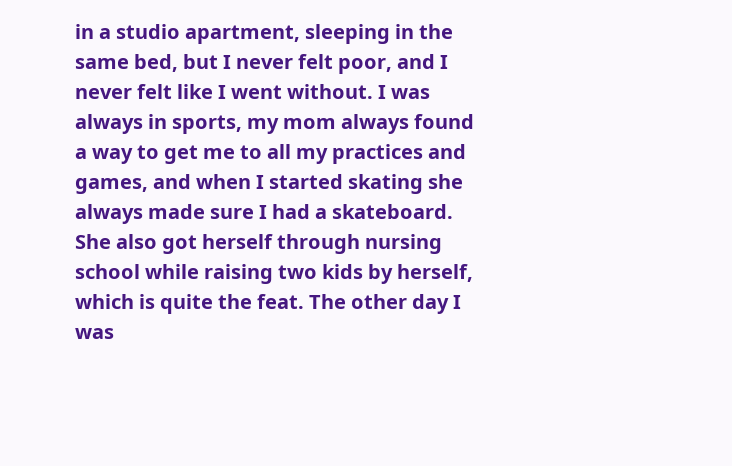in a studio apartment, sleeping in the same bed, but I never felt poor, and I never felt like I went without. I was always in sports, my mom always found a way to get me to all my practices and games, and when I started skating she always made sure I had a skateboard. She also got herself through nursing school while raising two kids by herself, which is quite the feat. The other day I was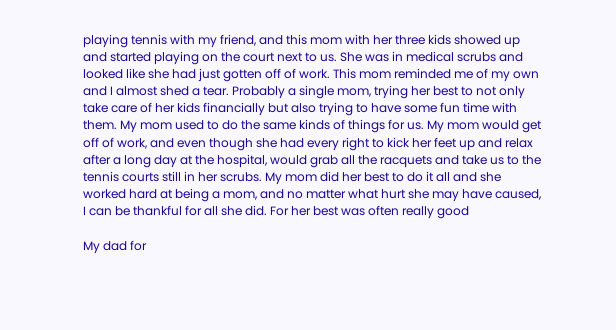playing tennis with my friend, and this mom with her three kids showed up and started playing on the court next to us. She was in medical scrubs and looked like she had just gotten off of work. This mom reminded me of my own and I almost shed a tear. Probably a single mom, trying her best to not only take care of her kids financially but also trying to have some fun time with them. My mom used to do the same kinds of things for us. My mom would get off of work, and even though she had every right to kick her feet up and relax after a long day at the hospital, would grab all the racquets and take us to the tennis courts still in her scrubs. My mom did her best to do it all and she worked hard at being a mom, and no matter what hurt she may have caused, I can be thankful for all she did. For her best was often really good

My dad for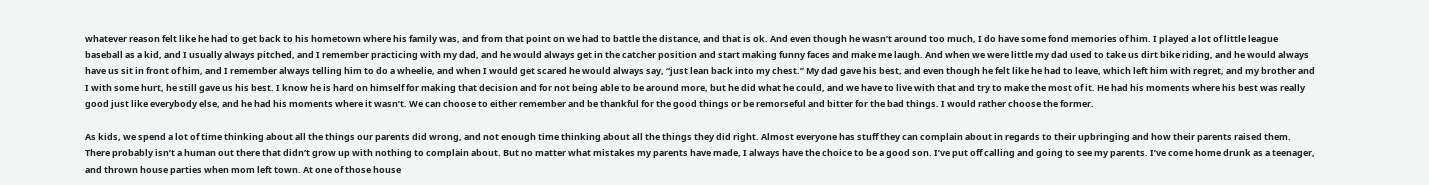whatever reason felt like he had to get back to his hometown where his family was, and from that point on we had to battle the distance, and that is ok. And even though he wasn’t around too much, I do have some fond memories of him. I played a lot of little league baseball as a kid, and I usually always pitched, and I remember practicing with my dad, and he would always get in the catcher position and start making funny faces and make me laugh. And when we were little my dad used to take us dirt bike riding, and he would always have us sit in front of him, and I remember always telling him to do a wheelie, and when I would get scared he would always say, “just lean back into my chest.” My dad gave his best, and even though he felt like he had to leave, which left him with regret, and my brother and I with some hurt, he still gave us his best. I know he is hard on himself for making that decision and for not being able to be around more, but he did what he could, and we have to live with that and try to make the most of it. He had his moments where his best was really good just like everybody else, and he had his moments where it wasn’t. We can choose to either remember and be thankful for the good things or be remorseful and bitter for the bad things. I would rather choose the former.

As kids, we spend a lot of time thinking about all the things our parents did wrong, and not enough time thinking about all the things they did right. Almost everyone has stuff they can complain about in regards to their upbringing and how their parents raised them. There probably isn’t a human out there that didn’t grow up with nothing to complain about. But no matter what mistakes my parents have made, I always have the choice to be a good son. I’ve put off calling and going to see my parents. I’ve come home drunk as a teenager, and thrown house parties when mom left town. At one of those house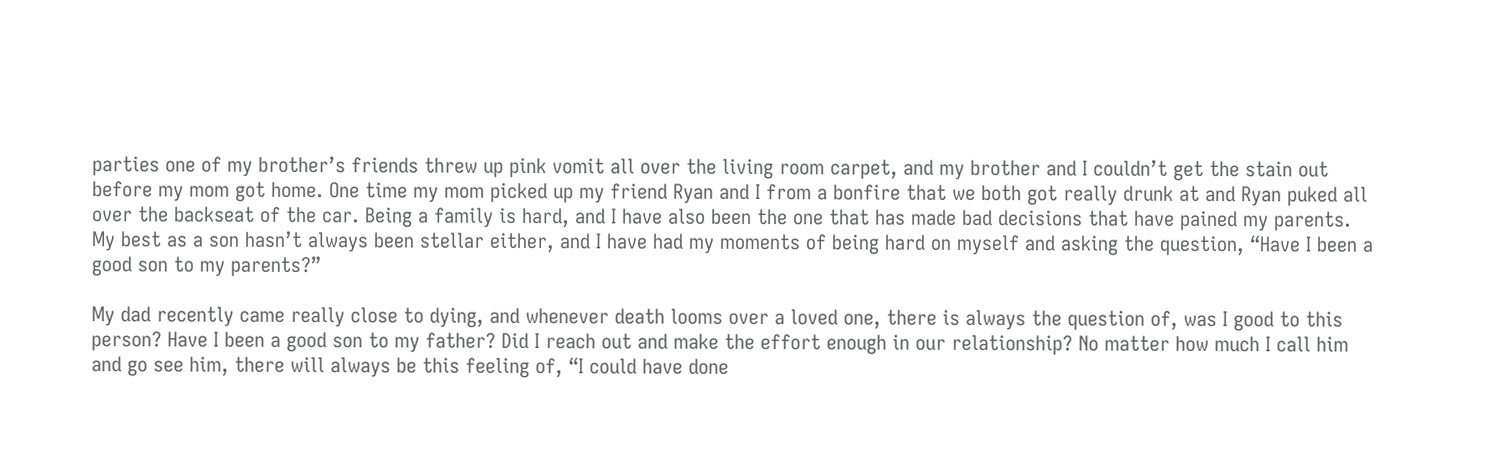parties one of my brother’s friends threw up pink vomit all over the living room carpet, and my brother and I couldn’t get the stain out before my mom got home. One time my mom picked up my friend Ryan and I from a bonfire that we both got really drunk at and Ryan puked all over the backseat of the car. Being a family is hard, and I have also been the one that has made bad decisions that have pained my parents. My best as a son hasn’t always been stellar either, and I have had my moments of being hard on myself and asking the question, “Have I been a good son to my parents?”

My dad recently came really close to dying, and whenever death looms over a loved one, there is always the question of, was I good to this person? Have I been a good son to my father? Did I reach out and make the effort enough in our relationship? No matter how much I call him and go see him, there will always be this feeling of, “I could have done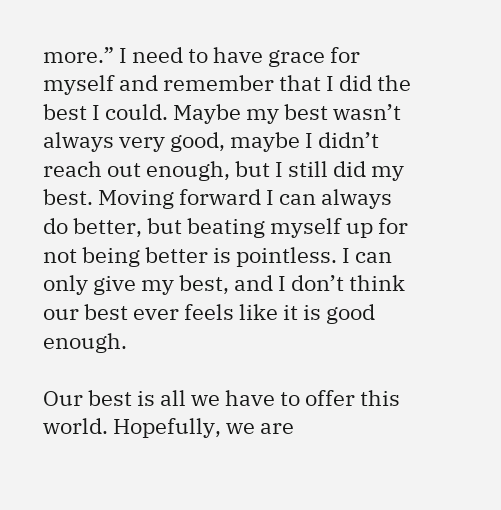more.” I need to have grace for myself and remember that I did the best I could. Maybe my best wasn’t always very good, maybe I didn’t reach out enough, but I still did my best. Moving forward I can always do better, but beating myself up for not being better is pointless. I can only give my best, and I don’t think our best ever feels like it is good enough.

Our best is all we have to offer this world. Hopefully, we are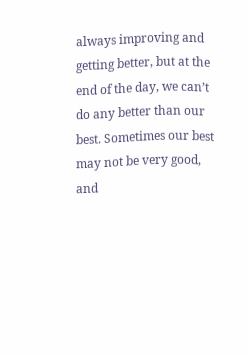always improving and getting better, but at the end of the day, we can’t do any better than our best. Sometimes our best may not be very good, and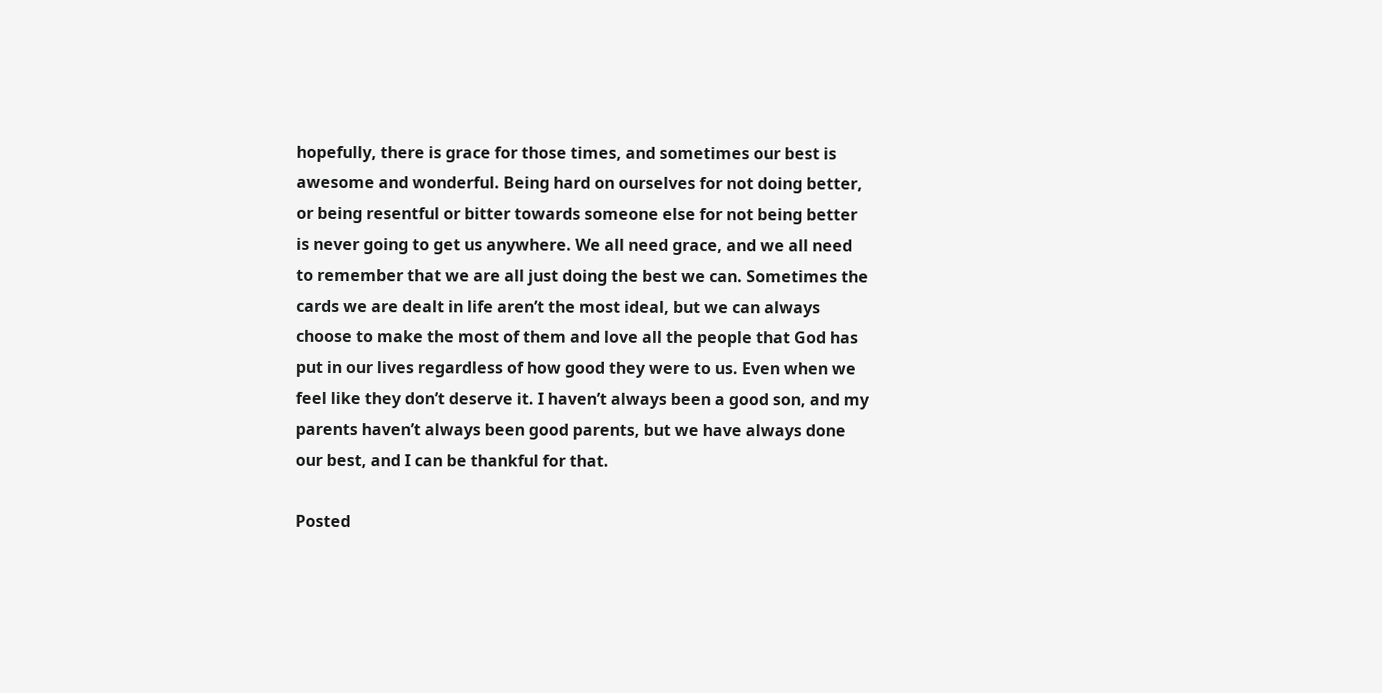hopefully, there is grace for those times, and sometimes our best is awesome and wonderful. Being hard on ourselves for not doing better, or being resentful or bitter towards someone else for not being better is never going to get us anywhere. We all need grace, and we all need to remember that we are all just doing the best we can. Sometimes the cards we are dealt in life aren’t the most ideal, but we can always choose to make the most of them and love all the people that God has put in our lives regardless of how good they were to us. Even when we feel like they don’t deserve it. I haven’t always been a good son, and my parents haven’t always been good parents, but we have always done our best, and I can be thankful for that.

Posted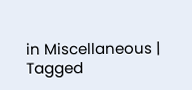in Miscellaneous | Tagged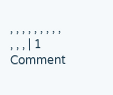, , , , , , , , , , , , | 1 Comment